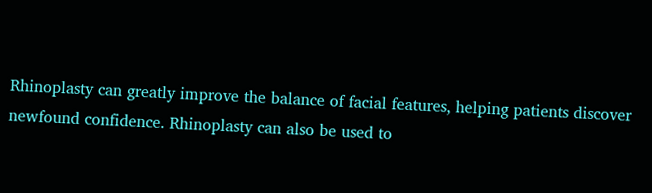Rhinoplasty can greatly improve the balance of facial features, helping patients discover newfound confidence. Rhinoplasty can also be used to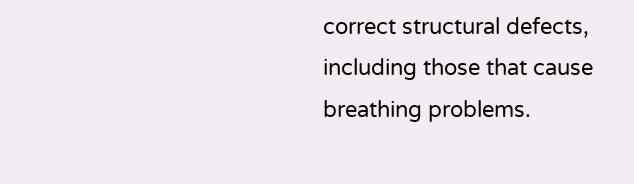correct structural defects, including those that cause breathing problems.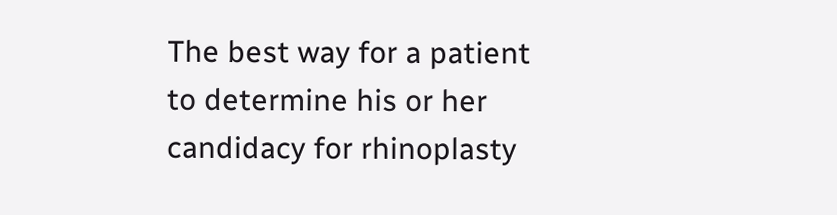The best way for a patient to determine his or her candidacy for rhinoplasty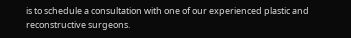is to schedule a consultation with one of our experienced plastic and reconstructive surgeons.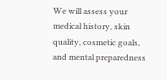We will assess your medical history, skin quality, cosmetic goals, and mental preparedness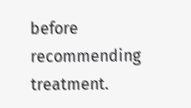before recommending treatment.